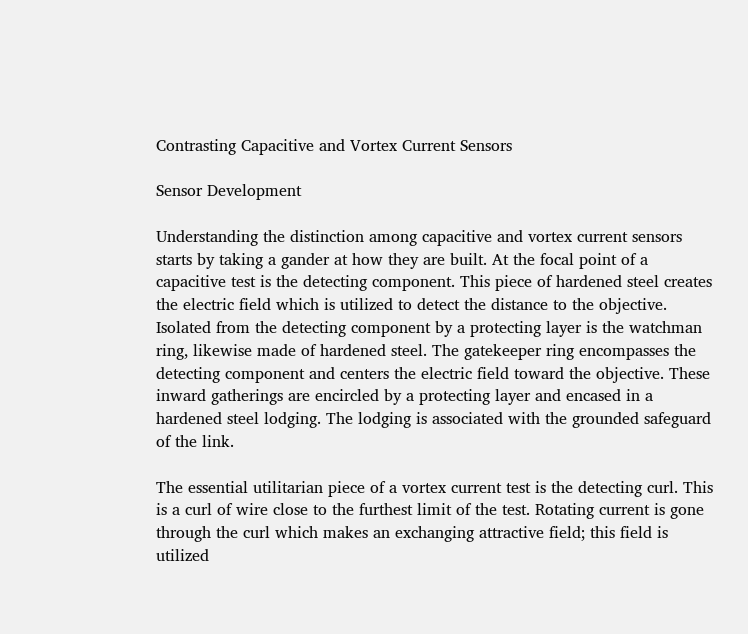Contrasting Capacitive and Vortex Current Sensors

Sensor Development

Understanding the distinction among capacitive and vortex current sensors starts by taking a gander at how they are built. At the focal point of a capacitive test is the detecting component. This piece of hardened steel creates the electric field which is utilized to detect the distance to the objective. Isolated from the detecting component by a protecting layer is the watchman ring, likewise made of hardened steel. The gatekeeper ring encompasses the detecting component and centers the electric field toward the objective. These inward gatherings are encircled by a protecting layer and encased in a hardened steel lodging. The lodging is associated with the grounded safeguard of the link.

The essential utilitarian piece of a vortex current test is the detecting curl. This is a curl of wire close to the furthest limit of the test. Rotating current is gone through the curl which makes an exchanging attractive field; this field is utilized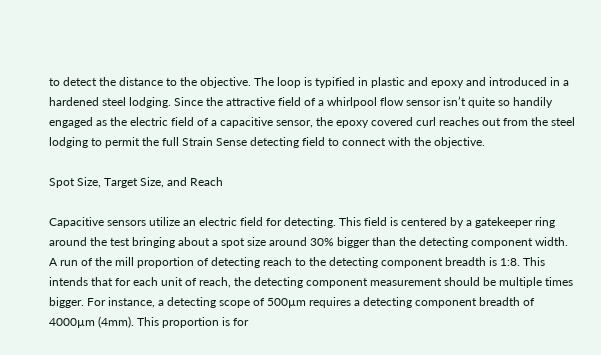to detect the distance to the objective. The loop is typified in plastic and epoxy and introduced in a hardened steel lodging. Since the attractive field of a whirlpool flow sensor isn’t quite so handily engaged as the electric field of a capacitive sensor, the epoxy covered curl reaches out from the steel lodging to permit the full Strain Sense detecting field to connect with the objective.

Spot Size, Target Size, and Reach

Capacitive sensors utilize an electric field for detecting. This field is centered by a gatekeeper ring around the test bringing about a spot size around 30% bigger than the detecting component width. A run of the mill proportion of detecting reach to the detecting component breadth is 1:8. This intends that for each unit of reach, the detecting component measurement should be multiple times bigger. For instance, a detecting scope of 500µm requires a detecting component breadth of 4000µm (4mm). This proportion is for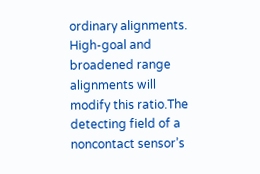ordinary alignments. High-goal and broadened range alignments will modify this ratio.The detecting field of a noncontact sensor’s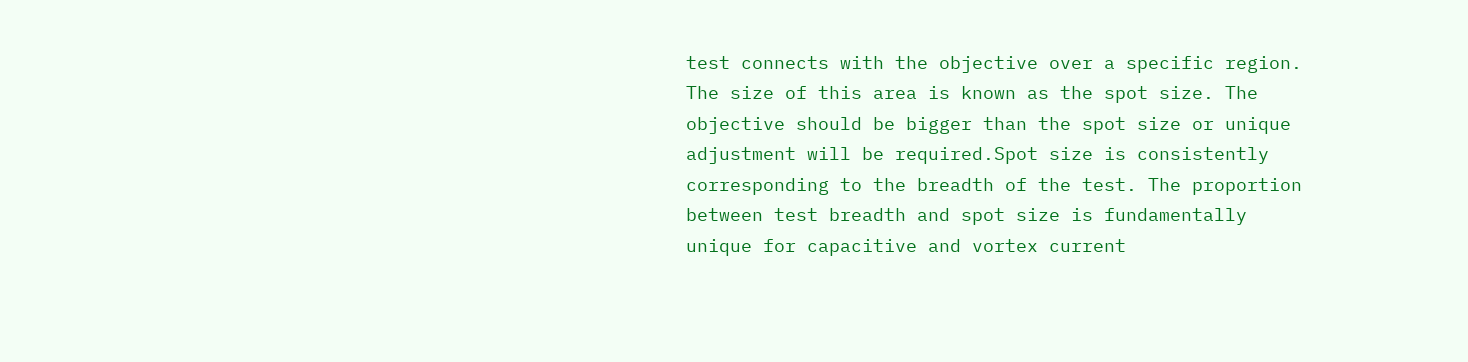test connects with the objective over a specific region. The size of this area is known as the spot size. The objective should be bigger than the spot size or unique adjustment will be required.Spot size is consistently corresponding to the breadth of the test. The proportion between test breadth and spot size is fundamentally unique for capacitive and vortex current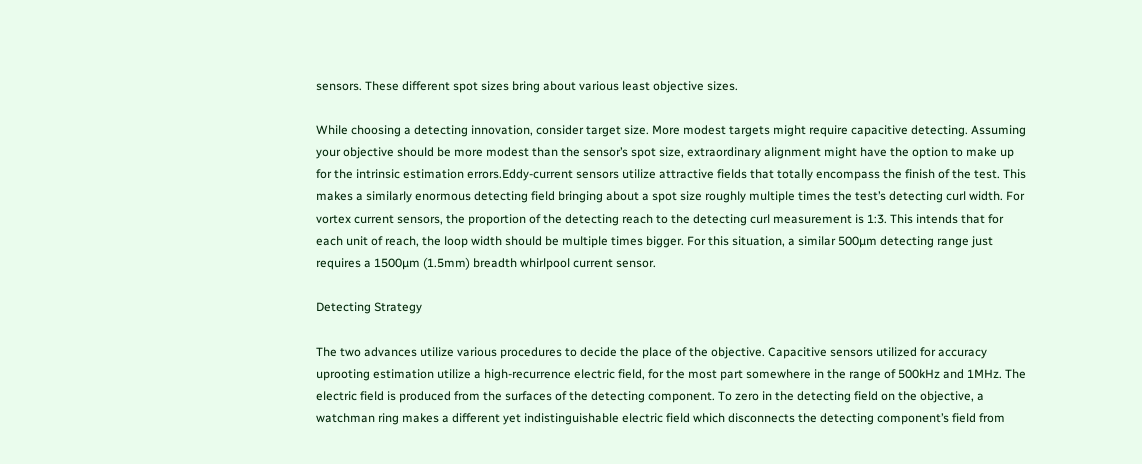sensors. These different spot sizes bring about various least objective sizes.

While choosing a detecting innovation, consider target size. More modest targets might require capacitive detecting. Assuming your objective should be more modest than the sensor’s spot size, extraordinary alignment might have the option to make up for the intrinsic estimation errors.Eddy-current sensors utilize attractive fields that totally encompass the finish of the test. This makes a similarly enormous detecting field bringing about a spot size roughly multiple times the test’s detecting curl width. For vortex current sensors, the proportion of the detecting reach to the detecting curl measurement is 1:3. This intends that for each unit of reach, the loop width should be multiple times bigger. For this situation, a similar 500µm detecting range just requires a 1500µm (1.5mm) breadth whirlpool current sensor.

Detecting Strategy

The two advances utilize various procedures to decide the place of the objective. Capacitive sensors utilized for accuracy uprooting estimation utilize a high-recurrence electric field, for the most part somewhere in the range of 500kHz and 1MHz. The electric field is produced from the surfaces of the detecting component. To zero in the detecting field on the objective, a watchman ring makes a different yet indistinguishable electric field which disconnects the detecting component’s field from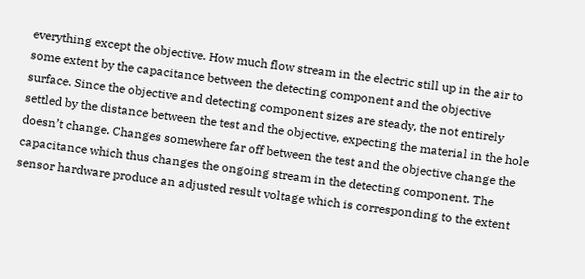everything except the objective. How much flow stream in the electric still up in the air to some extent by the capacitance between the detecting component and the objective surface. Since the objective and detecting component sizes are steady, the not entirely settled by the distance between the test and the objective, expecting the material in the hole doesn’t change. Changes somewhere far off between the test and the objective change the capacitance which thus changes the ongoing stream in the detecting component. The sensor hardware produce an adjusted result voltage which is corresponding to the extent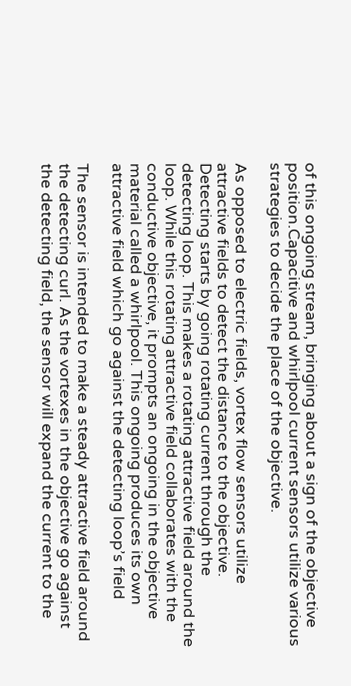of this ongoing stream, bringing about a sign of the objective position.Capacitive and whirlpool current sensors utilize various strategies to decide the place of the objective.

As opposed to electric fields, vortex flow sensors utilize attractive fields to detect the distance to the objective. Detecting starts by going rotating current through the detecting loop. This makes a rotating attractive field around the loop. While this rotating attractive field collaborates with the conductive objective, it prompts an ongoing in the objective material called a whirlpool. This ongoing produces its own attractive field which go against the detecting loop’s field

The sensor is intended to make a steady attractive field around the detecting curl. As the vortexes in the objective go against the detecting field, the sensor will expand the current to the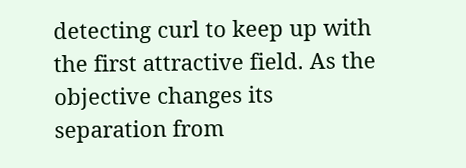detecting curl to keep up with the first attractive field. As the objective changes its separation from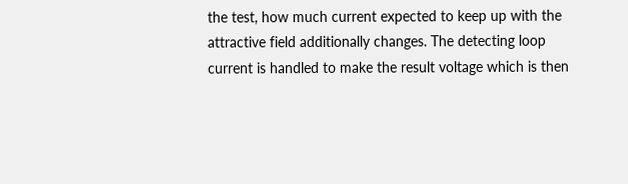the test, how much current expected to keep up with the attractive field additionally changes. The detecting loop current is handled to make the result voltage which is then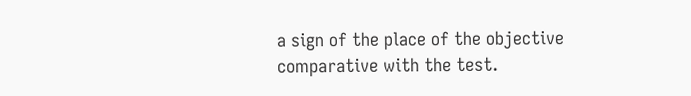a sign of the place of the objective comparative with the test.